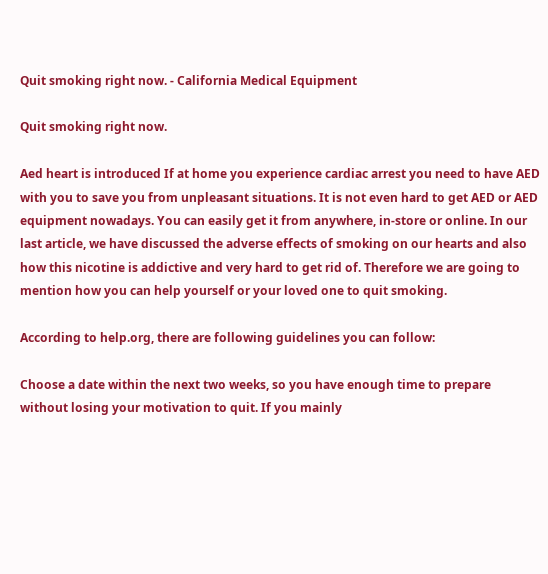Quit smoking right now. - California Medical Equipment

Quit smoking right now.

Aed heart is introduced If at home you experience cardiac arrest you need to have AED with you to save you from unpleasant situations. It is not even hard to get AED or AED equipment nowadays. You can easily get it from anywhere, in-store or online. In our last article, we have discussed the adverse effects of smoking on our hearts and also how this nicotine is addictive and very hard to get rid of. Therefore we are going to mention how you can help yourself or your loved one to quit smoking.

According to help.org, there are following guidelines you can follow:

Choose a date within the next two weeks, so you have enough time to prepare without losing your motivation to quit. If you mainly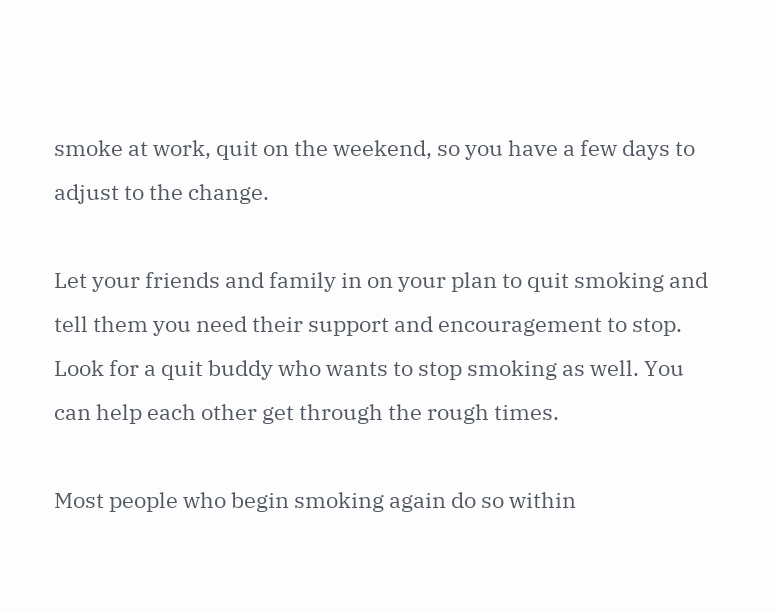smoke at work, quit on the weekend, so you have a few days to adjust to the change.

Let your friends and family in on your plan to quit smoking and tell them you need their support and encouragement to stop. Look for a quit buddy who wants to stop smoking as well. You can help each other get through the rough times.

Most people who begin smoking again do so within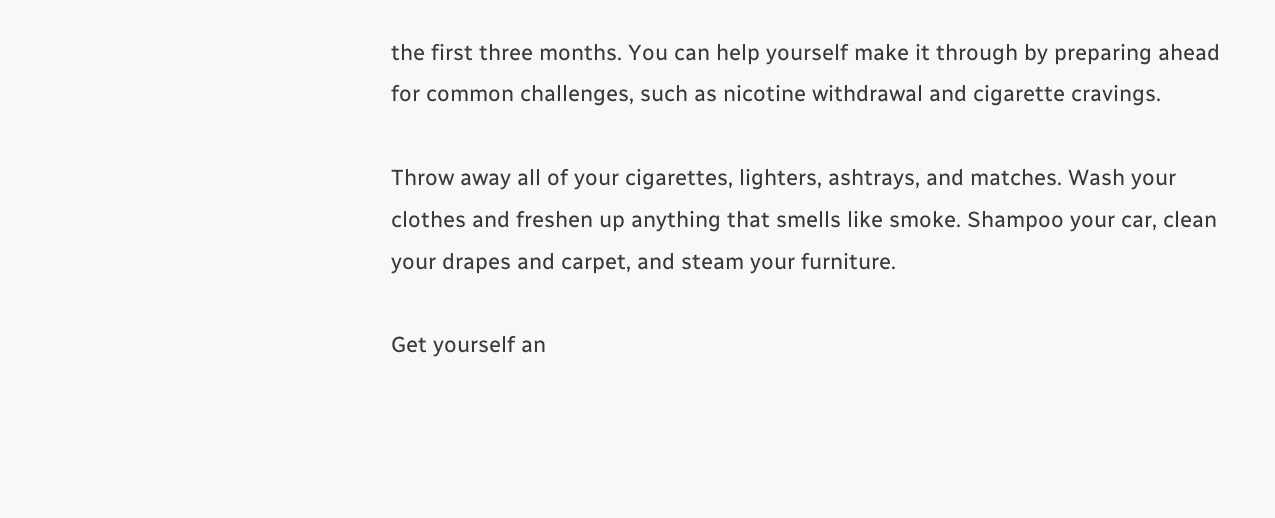the first three months. You can help yourself make it through by preparing ahead for common challenges, such as nicotine withdrawal and cigarette cravings.

Throw away all of your cigarettes, lighters, ashtrays, and matches. Wash your clothes and freshen up anything that smells like smoke. Shampoo your car, clean your drapes and carpet, and steam your furniture.

Get yourself an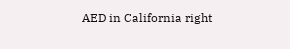AED in California right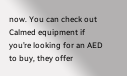now. You can check out Calmed equipment if you’re looking for an AED to buy, they offer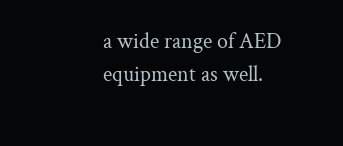a wide range of AED equipment as well.